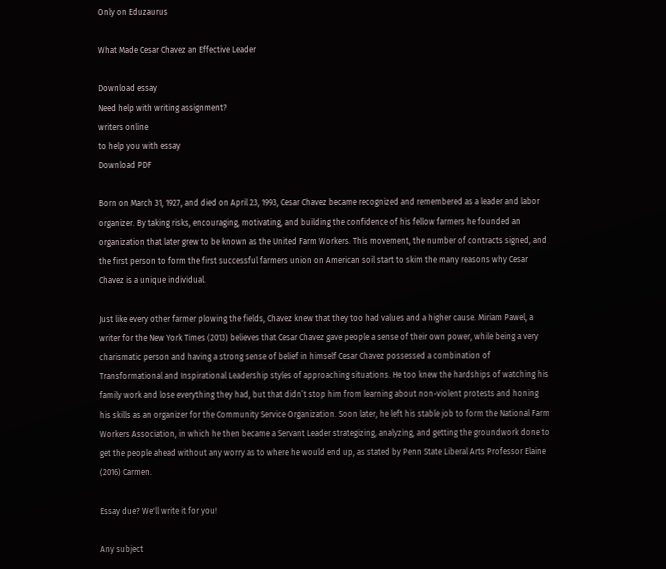Only on Eduzaurus

What Made Cesar Chavez an Effective Leader

Download essay
Need help with writing assignment?
writers online
to help you with essay
Download PDF

Born on March 31, 1927, and died on April 23, 1993, Cesar Chavez became recognized and remembered as a leader and labor organizer. By taking risks, encouraging, motivating, and building the confidence of his fellow farmers he founded an organization that later grew to be known as the United Farm Workers. This movement, the number of contracts signed, and the first person to form the first successful farmers union on American soil start to skim the many reasons why Cesar Chavez is a unique individual.

Just like every other farmer plowing the fields, Chavez knew that they too had values and a higher cause. Miriam Pawel, a writer for the New York Times (2013) believes that Cesar Chavez gave people a sense of their own power, while being a very charismatic person and having a strong sense of belief in himself Cesar Chavez possessed a combination of Transformational and Inspirational Leadership styles of approaching situations. He too knew the hardships of watching his family work and lose everything they had, but that didn’t stop him from learning about non-violent protests and honing his skills as an organizer for the Community Service Organization. Soon later, he left his stable job to form the National Farm Workers Association, in which he then became a Servant Leader strategizing, analyzing, and getting the groundwork done to get the people ahead without any worry as to where he would end up, as stated by Penn State Liberal Arts Professor Elaine (2016) Carmen.

Essay due? We'll write it for you!

Any subject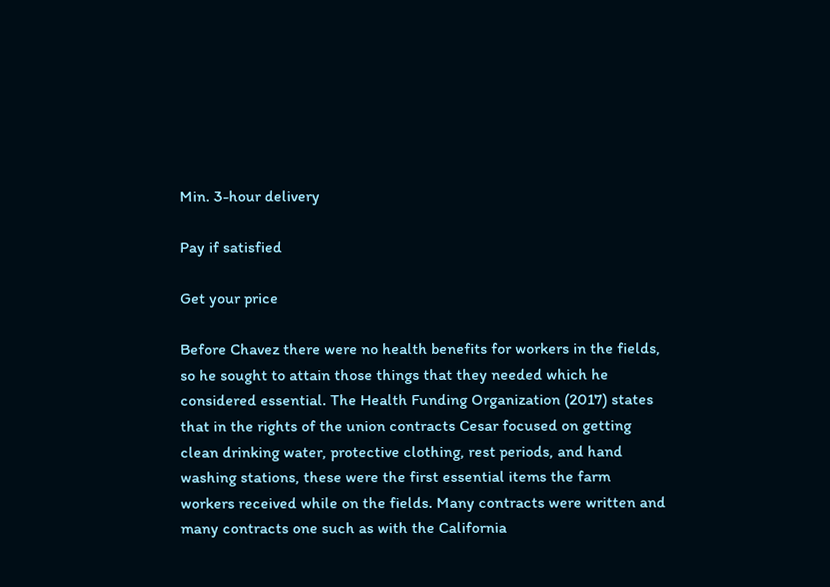Min. 3-hour delivery

Pay if satisfied

Get your price

Before Chavez there were no health benefits for workers in the fields, so he sought to attain those things that they needed which he considered essential. The Health Funding Organization (2017) states that in the rights of the union contracts Cesar focused on getting clean drinking water, protective clothing, rest periods, and hand washing stations, these were the first essential items the farm workers received while on the fields. Many contracts were written and many contracts one such as with the California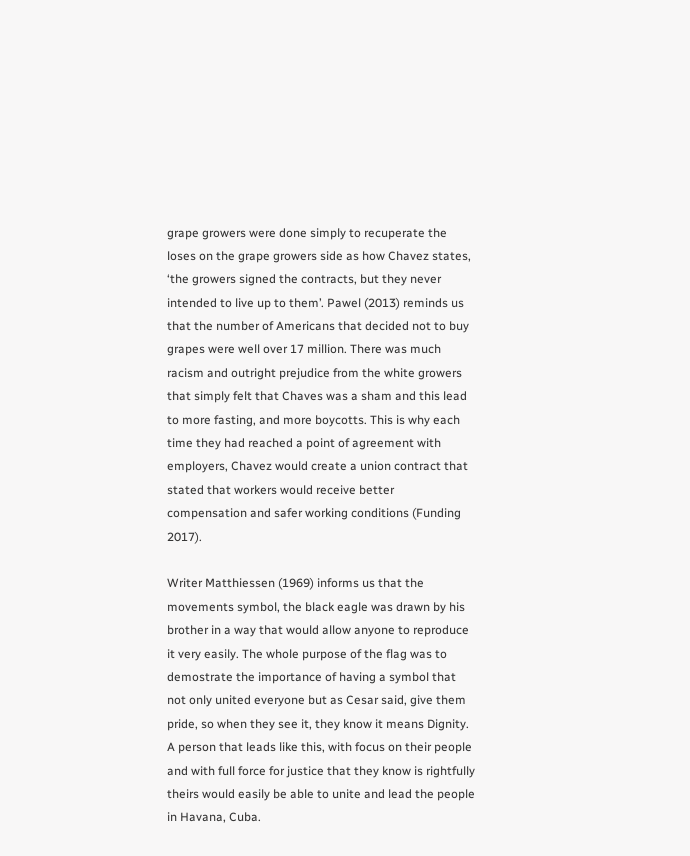grape growers were done simply to recuperate the loses on the grape growers side as how Chavez states, ‘the growers signed the contracts, but they never intended to live up to them’. Pawel (2013) reminds us that the number of Americans that decided not to buy grapes were well over 17 million. There was much racism and outright prejudice from the white growers that simply felt that Chaves was a sham and this lead to more fasting, and more boycotts. This is why each time they had reached a point of agreement with employers, Chavez would create a union contract that stated that workers would receive better compensation and safer working conditions (Funding 2017).

Writer Matthiessen (1969) informs us that the movements symbol, the black eagle was drawn by his brother in a way that would allow anyone to reproduce it very easily. The whole purpose of the flag was to demostrate the importance of having a symbol that not only united everyone but as Cesar said, give them pride, so when they see it, they know it means Dignity. A person that leads like this, with focus on their people and with full force for justice that they know is rightfully theirs would easily be able to unite and lead the people in Havana, Cuba.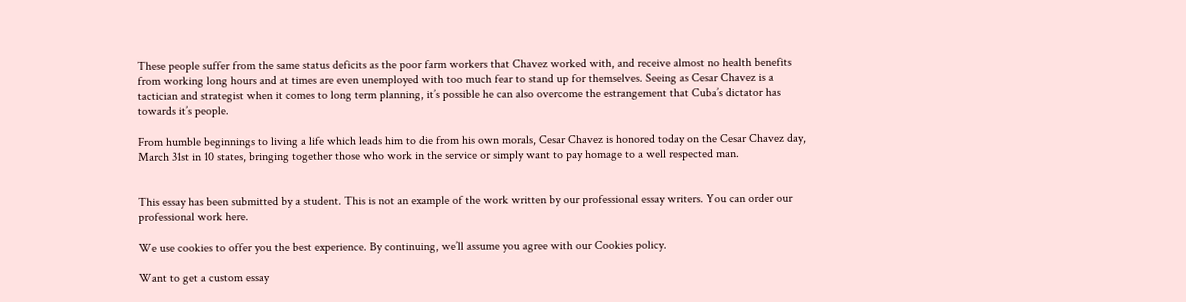These people suffer from the same status deficits as the poor farm workers that Chavez worked with, and receive almost no health benefits from working long hours and at times are even unemployed with too much fear to stand up for themselves. Seeing as Cesar Chavez is a tactician and strategist when it comes to long term planning, it’s possible he can also overcome the estrangement that Cuba’s dictator has towards it’s people.

From humble beginnings to living a life which leads him to die from his own morals, Cesar Chavez is honored today on the Cesar Chavez day, March 31st in 10 states, bringing together those who work in the service or simply want to pay homage to a well respected man.


This essay has been submitted by a student. This is not an example of the work written by our professional essay writers. You can order our professional work here.

We use cookies to offer you the best experience. By continuing, we’ll assume you agree with our Cookies policy.

Want to get a custom essay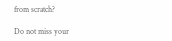from scratch?

Do not miss your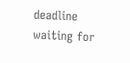deadline waiting for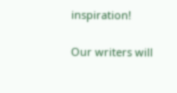inspiration!

Our writers will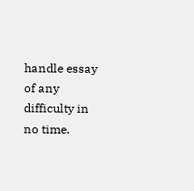handle essay of any difficulty in no time.